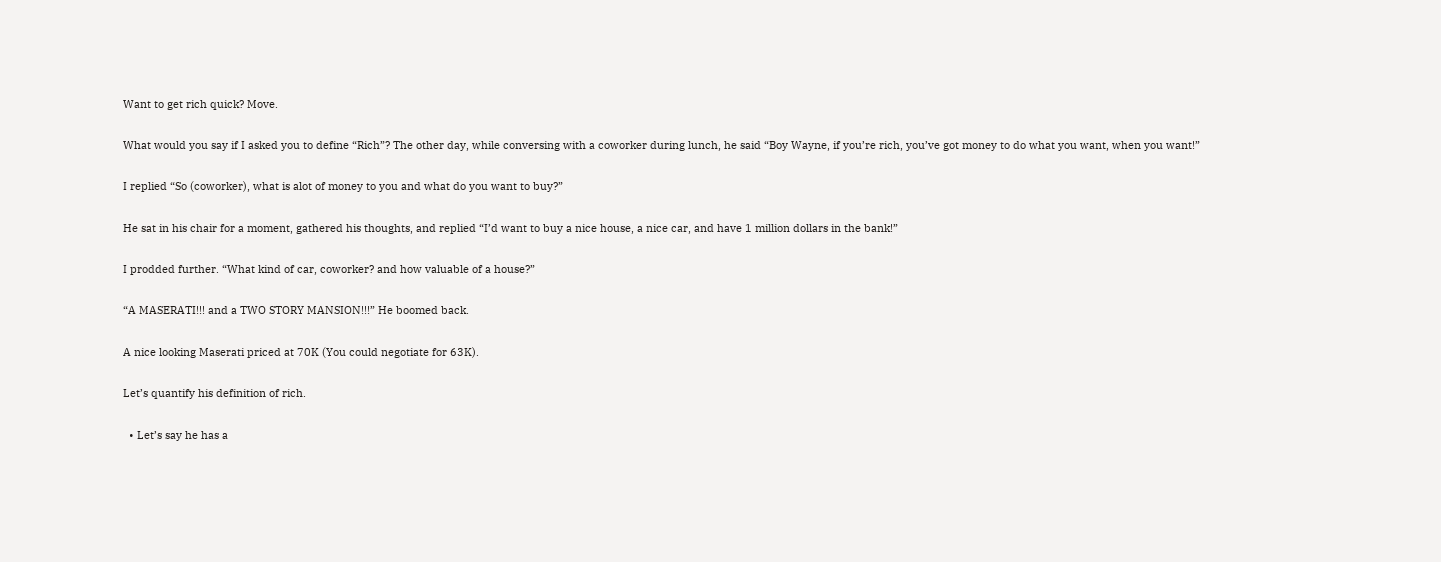Want to get rich quick? Move.

What would you say if I asked you to define “Rich”? The other day, while conversing with a coworker during lunch, he said “Boy Wayne, if you’re rich, you’ve got money to do what you want, when you want!”

I replied “So (coworker), what is alot of money to you and what do you want to buy?”

He sat in his chair for a moment, gathered his thoughts, and replied “I’d want to buy a nice house, a nice car, and have 1 million dollars in the bank!”

I prodded further. “What kind of car, coworker? and how valuable of a house?”

“A MASERATI!!! and a TWO STORY MANSION!!!” He boomed back.

A nice looking Maserati priced at 70K (You could negotiate for 63K).

Let’s quantify his definition of rich.

  • Let’s say he has a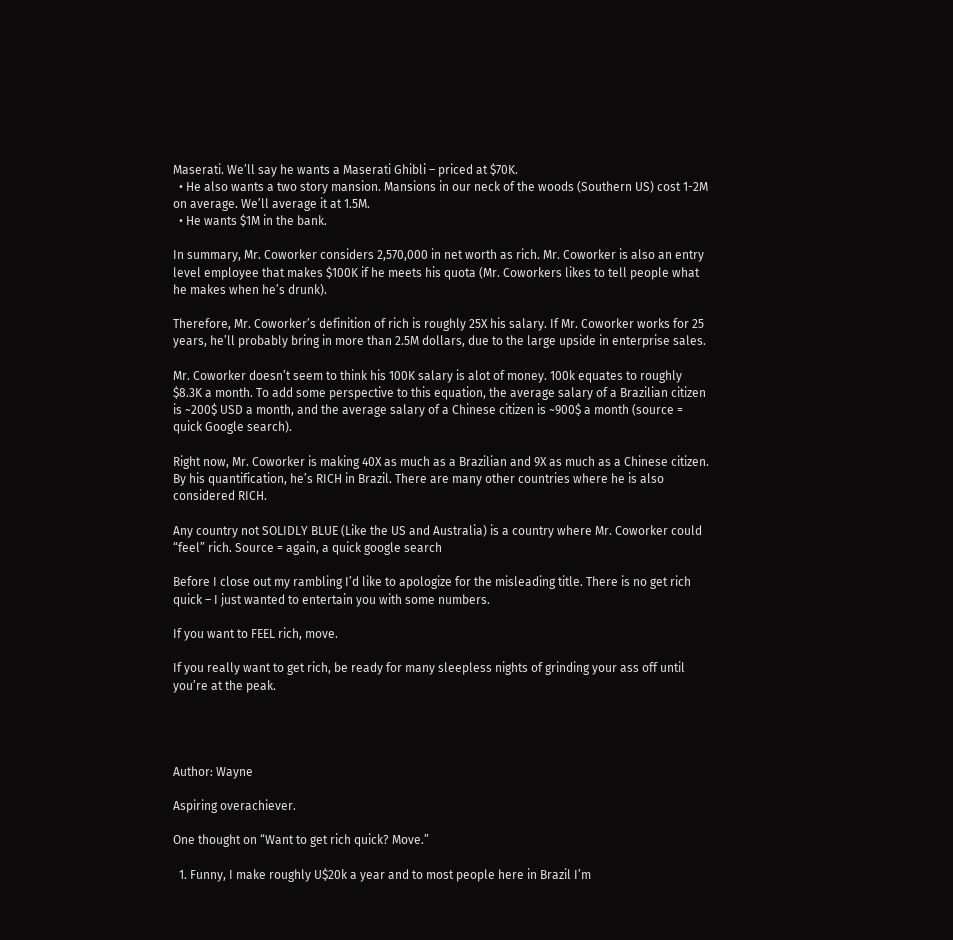Maserati. We’ll say he wants a Maserati Ghibli – priced at $70K.
  • He also wants a two story mansion. Mansions in our neck of the woods (Southern US) cost 1-2M on average. We’ll average it at 1.5M.
  • He wants $1M in the bank.

In summary, Mr. Coworker considers 2,570,000 in net worth as rich. Mr. Coworker is also an entry level employee that makes $100K if he meets his quota (Mr. Coworkers likes to tell people what he makes when he’s drunk).

Therefore, Mr. Coworker’s definition of rich is roughly 25X his salary. If Mr. Coworker works for 25 years, he’ll probably bring in more than 2.5M dollars, due to the large upside in enterprise sales.

Mr. Coworker doesn’t seem to think his 100K salary is alot of money. 100k equates to roughly $8.3K a month. To add some perspective to this equation, the average salary of a Brazilian citizen is ~200$ USD a month, and the average salary of a Chinese citizen is ~900$ a month (source = quick Google search).

Right now, Mr. Coworker is making 40X as much as a Brazilian and 9X as much as a Chinese citizen. By his quantification, he’s RICH in Brazil. There are many other countries where he is also considered RICH.

Any country not SOLIDLY BLUE (Like the US and Australia) is a country where Mr. Coworker could “feel” rich. Source = again, a quick google search

Before I close out my rambling I’d like to apologize for the misleading title. There is no get rich quick – I just wanted to entertain you with some numbers.

If you want to FEEL rich, move.

If you really want to get rich, be ready for many sleepless nights of grinding your ass off until you’re at the peak.




Author: Wayne

Aspiring overachiever.

One thought on “Want to get rich quick? Move.”

  1. Funny, I make roughly U$20k a year and to most people here in Brazil I’m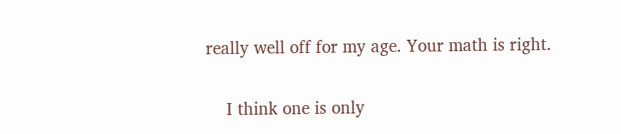really well off for my age. Your math is right.

    I think one is only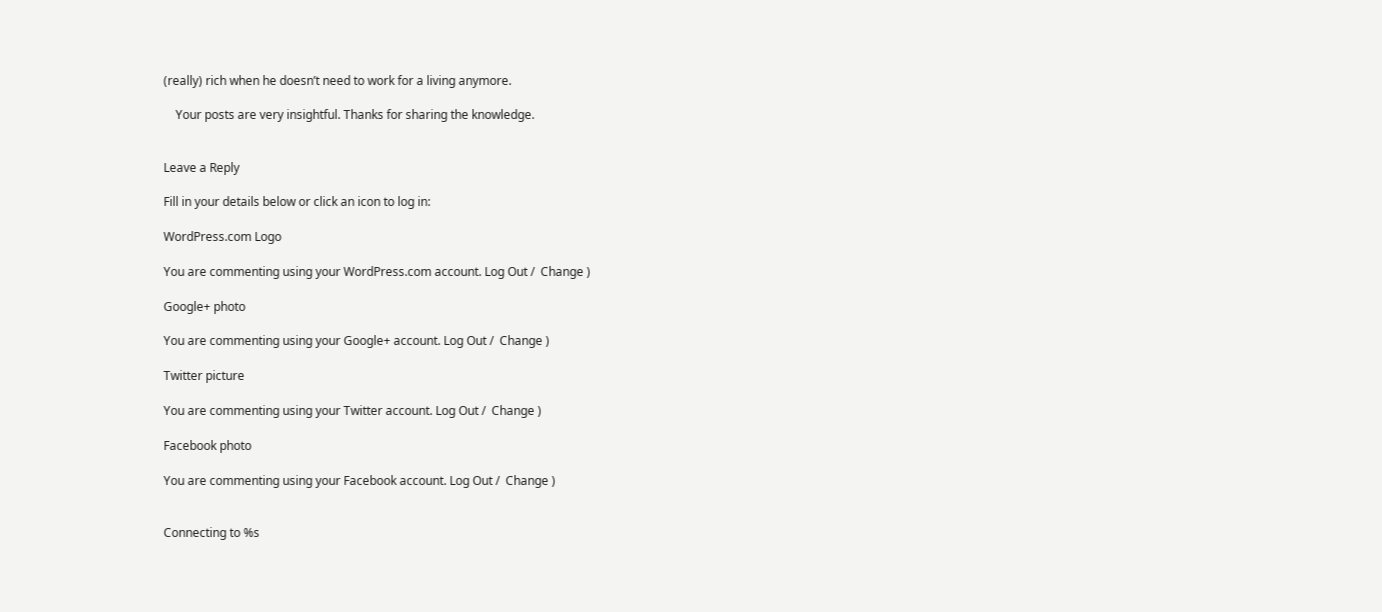(really) rich when he doesn’t need to work for a living anymore.

    Your posts are very insightful. Thanks for sharing the knowledge.


Leave a Reply

Fill in your details below or click an icon to log in:

WordPress.com Logo

You are commenting using your WordPress.com account. Log Out /  Change )

Google+ photo

You are commenting using your Google+ account. Log Out /  Change )

Twitter picture

You are commenting using your Twitter account. Log Out /  Change )

Facebook photo

You are commenting using your Facebook account. Log Out /  Change )


Connecting to %s